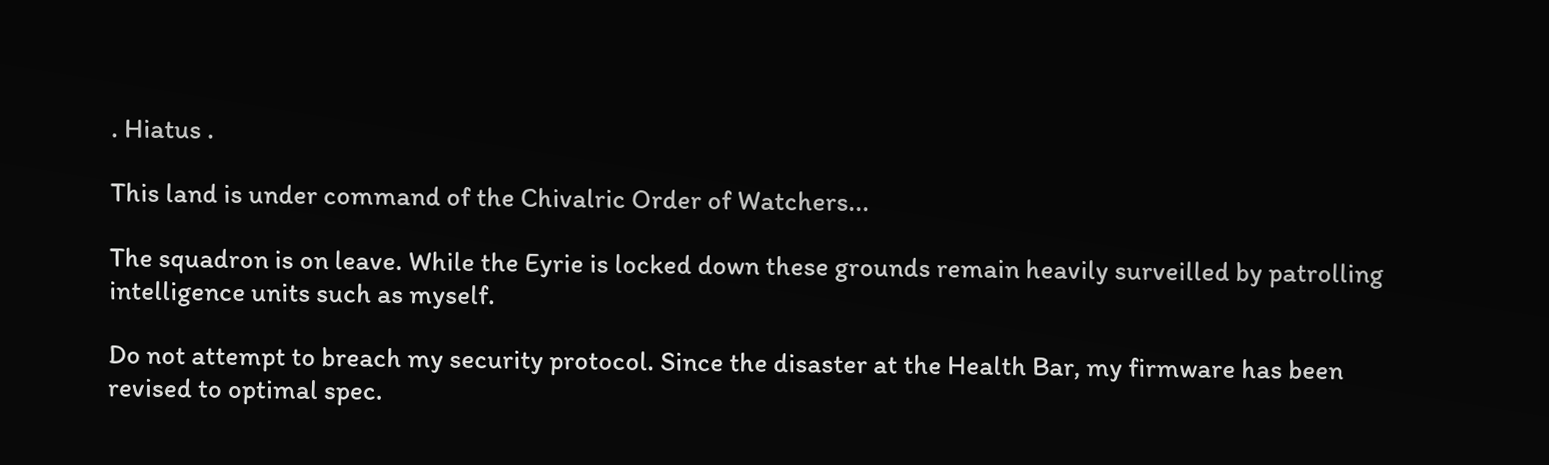. Hiatus .

This land is under command of the Chivalric Order of Watchers...

The squadron is on leave. While the Eyrie is locked down these grounds remain heavily surveilled by patrolling intelligence units such as myself.

Do not attempt to breach my security protocol. Since the disaster at the Health Bar, my firmware has been revised to optimal spec.